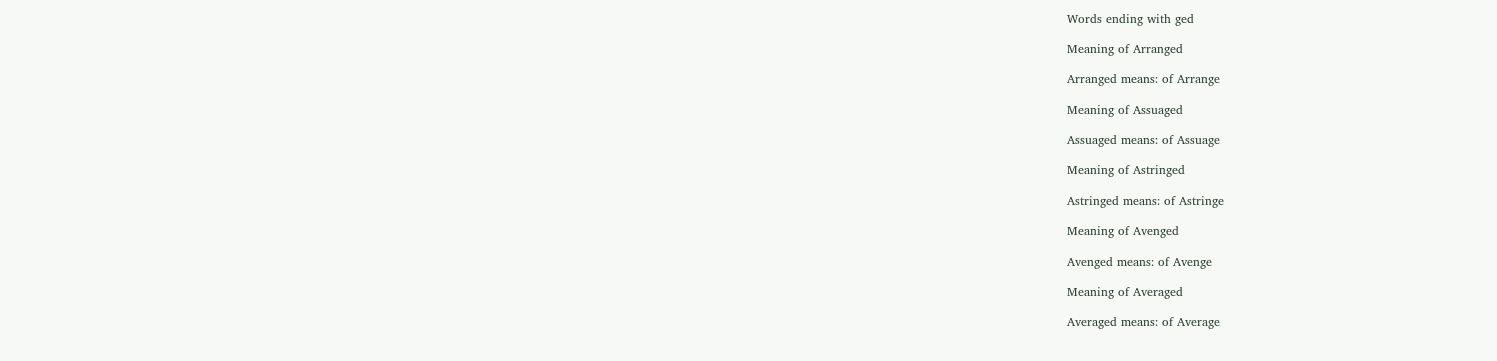Words ending with ged

Meaning of Arranged

Arranged means: of Arrange

Meaning of Assuaged

Assuaged means: of Assuage

Meaning of Astringed

Astringed means: of Astringe

Meaning of Avenged

Avenged means: of Avenge

Meaning of Averaged

Averaged means: of Average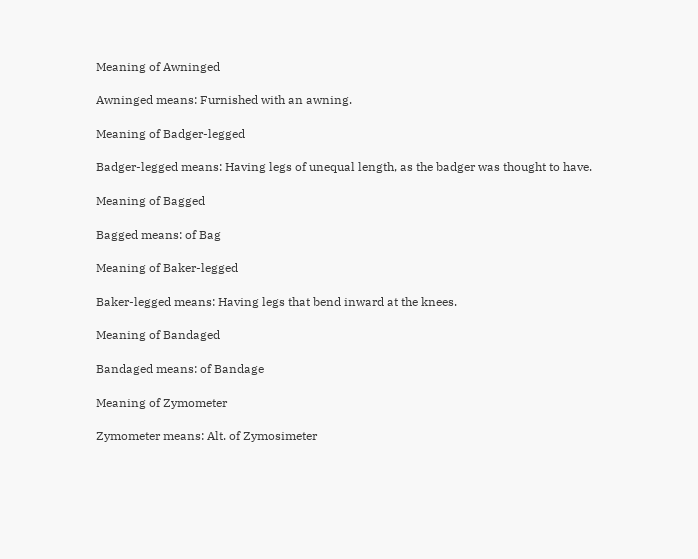Meaning of Awninged

Awninged means: Furnished with an awning.

Meaning of Badger-legged

Badger-legged means: Having legs of unequal length, as the badger was thought to have.

Meaning of Bagged

Bagged means: of Bag

Meaning of Baker-legged

Baker-legged means: Having legs that bend inward at the knees.

Meaning of Bandaged

Bandaged means: of Bandage

Meaning of Zymometer

Zymometer means: Alt. of Zymosimeter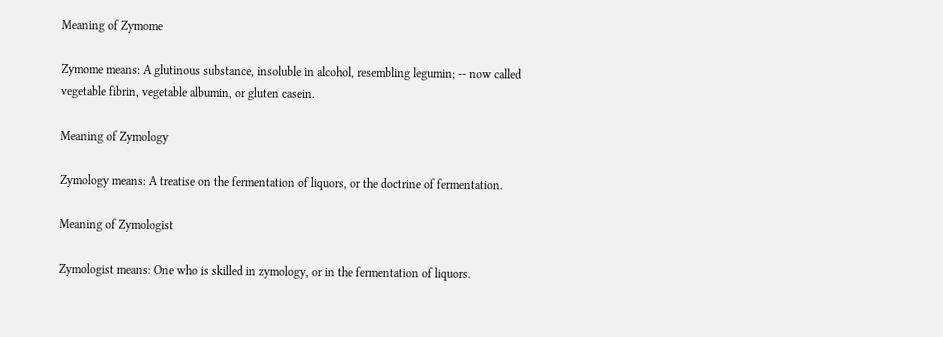Meaning of Zymome

Zymome means: A glutinous substance, insoluble in alcohol, resembling legumin; -- now called vegetable fibrin, vegetable albumin, or gluten casein.

Meaning of Zymology

Zymology means: A treatise on the fermentation of liquors, or the doctrine of fermentation.

Meaning of Zymologist

Zymologist means: One who is skilled in zymology, or in the fermentation of liquors.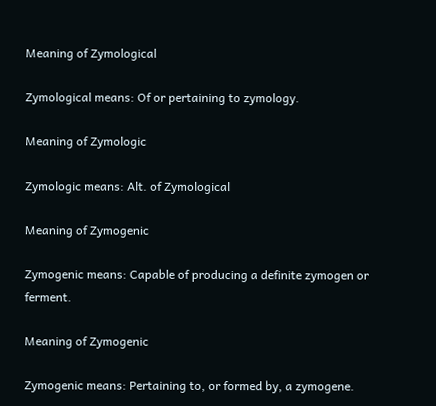Meaning of Zymological

Zymological means: Of or pertaining to zymology.

Meaning of Zymologic

Zymologic means: Alt. of Zymological

Meaning of Zymogenic

Zymogenic means: Capable of producing a definite zymogen or ferment.

Meaning of Zymogenic

Zymogenic means: Pertaining to, or formed by, a zymogene.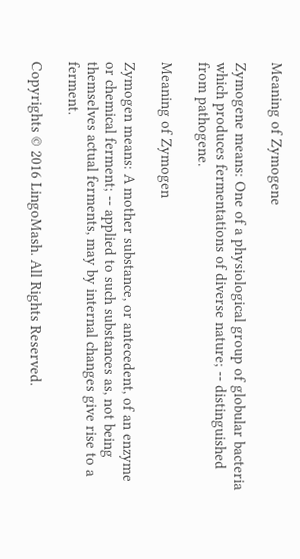Meaning of Zymogene

Zymogene means: One of a physiological group of globular bacteria which produces fermentations of diverse nature; -- distinguished from pathogene.

Meaning of Zymogen

Zymogen means: A mother substance, or antecedent, of an enzyme or chemical ferment; -- applied to such substances as, not being themselves actual ferments, may by internal changes give rise to a ferment.

Copyrights © 2016 LingoMash. All Rights Reserved.